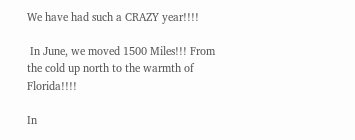We have had such a CRAZY year!!!!

 In June, we moved 1500 Miles!!! From the cold up north to the warmth of Florida!!!!

In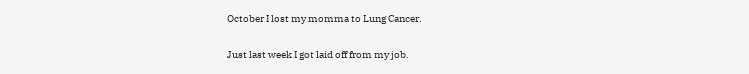October I lost my momma to Lung Cancer.

Just last week I got laid off from my job.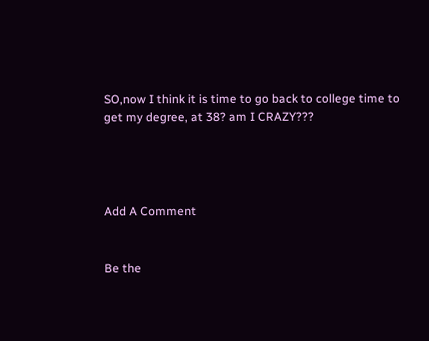SO,now I think it is time to go back to college time to get my degree, at 38? am I CRAZY???




Add A Comment


Be the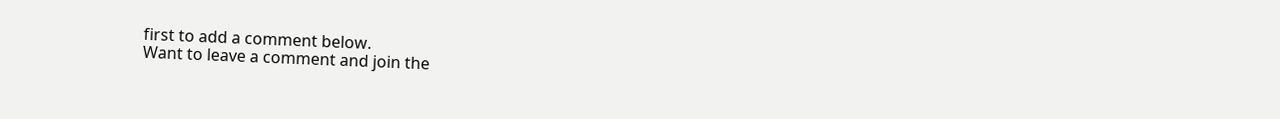first to add a comment below.
Want to leave a comment and join the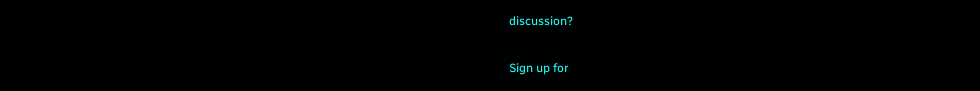discussion?

Sign up for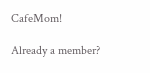CafeMom!

Already a member?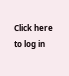Click here to log in